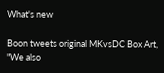What's new

Boon tweets original MKvsDC Box Art, "We also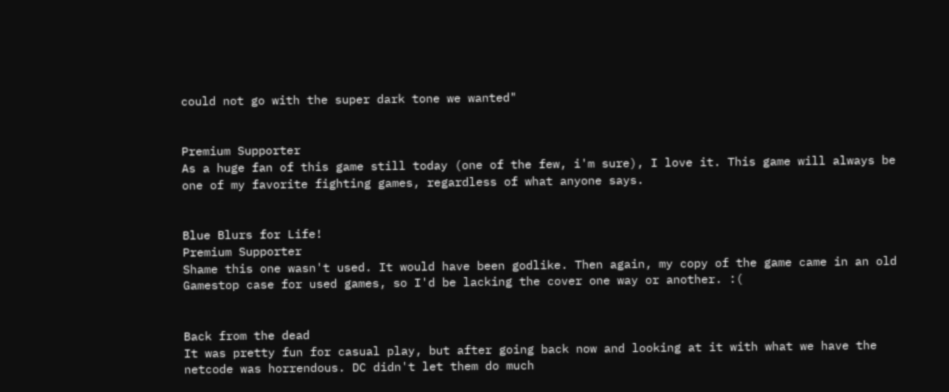could not go with the super dark tone we wanted"


Premium Supporter
As a huge fan of this game still today (one of the few, i'm sure), I love it. This game will always be one of my favorite fighting games, regardless of what anyone says.


Blue Blurs for Life!
Premium Supporter
Shame this one wasn't used. It would have been godlike. Then again, my copy of the game came in an old Gamestop case for used games, so I'd be lacking the cover one way or another. :(


Back from the dead
It was pretty fun for casual play, but after going back now and looking at it with what we have the netcode was horrendous. DC didn't let them do much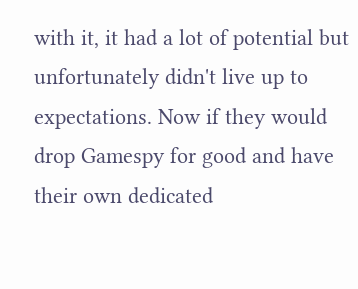with it, it had a lot of potential but unfortunately didn't live up to expectations. Now if they would drop Gamespy for good and have their own dedicated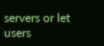servers or let users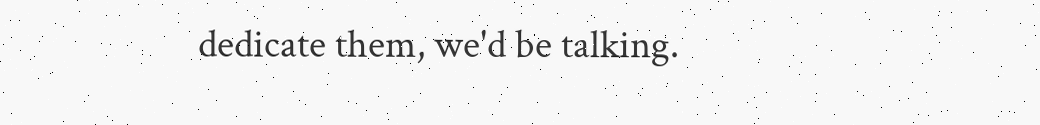dedicate them, we'd be talking.